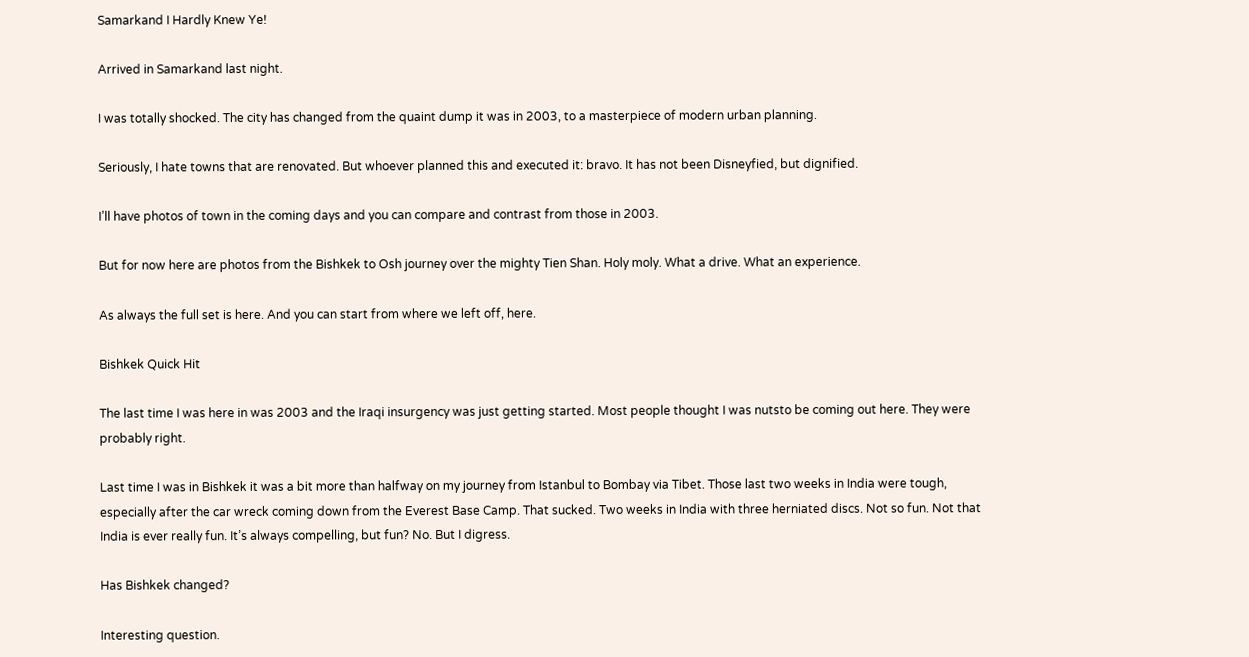Samarkand I Hardly Knew Ye!

Arrived in Samarkand last night.

I was totally shocked. The city has changed from the quaint dump it was in 2003, to a masterpiece of modern urban planning.

Seriously, I hate towns that are renovated. But whoever planned this and executed it: bravo. It has not been Disneyfied, but dignified.

I’ll have photos of town in the coming days and you can compare and contrast from those in 2003.

But for now here are photos from the Bishkek to Osh journey over the mighty Tien Shan. Holy moly. What a drive. What an experience.

As always the full set is here. And you can start from where we left off, here.

Bishkek Quick Hit

The last time I was here in was 2003 and the Iraqi insurgency was just getting started. Most people thought I was nutsto be coming out here. They were probably right.

Last time I was in Bishkek it was a bit more than halfway on my journey from Istanbul to Bombay via Tibet. Those last two weeks in India were tough, especially after the car wreck coming down from the Everest Base Camp. That sucked. Two weeks in India with three herniated discs. Not so fun. Not that India is ever really fun. It’s always compelling, but fun? No. But I digress.

Has Bishkek changed?

Interesting question.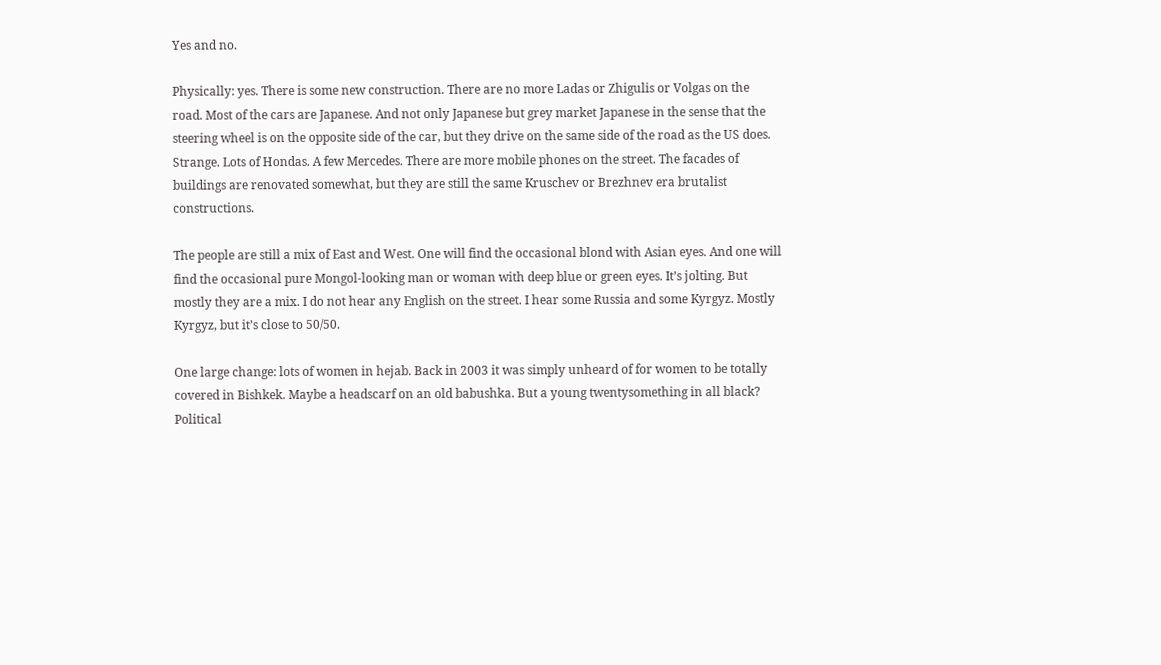Yes and no.

Physically: yes. There is some new construction. There are no more Ladas or Zhigulis or Volgas on the road. Most of the cars are Japanese. And not only Japanese but grey market Japanese in the sense that the steering wheel is on the opposite side of the car, but they drive on the same side of the road as the US does. Strange. Lots of Hondas. A few Mercedes. There are more mobile phones on the street. The facades of buildings are renovated somewhat, but they are still the same Kruschev or Brezhnev era brutalist constructions.

The people are still a mix of East and West. One will find the occasional blond with Asian eyes. And one will find the occasional pure Mongol-looking man or woman with deep blue or green eyes. It’s jolting. But mostly they are a mix. I do not hear any English on the street. I hear some Russia and some Kyrgyz. Mostly Kyrgyz, but it’s close to 50/50.

One large change: lots of women in hejab. Back in 2003 it was simply unheard of for women to be totally covered in Bishkek. Maybe a headscarf on an old babushka. But a young twentysomething in all black? Political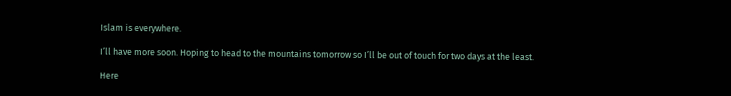Islam is everywhere.

I’ll have more soon. Hoping to head to the mountains tomorrow so I’ll be out of touch for two days at the least.

Here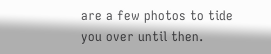are a few photos to tide you over until then.